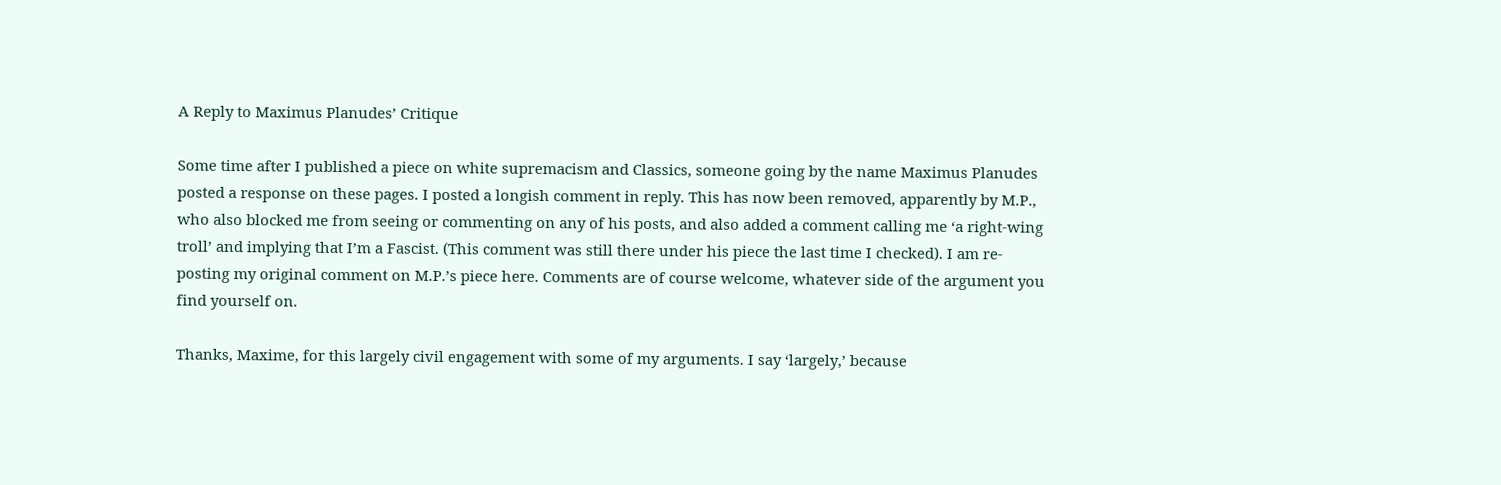A Reply to Maximus Planudes’ Critique

Some time after I published a piece on white supremacism and Classics, someone going by the name Maximus Planudes posted a response on these pages. I posted a longish comment in reply. This has now been removed, apparently by M.P., who also blocked me from seeing or commenting on any of his posts, and also added a comment calling me ‘a right-wing troll’ and implying that I’m a Fascist. (This comment was still there under his piece the last time I checked). I am re-posting my original comment on M.P.’s piece here. Comments are of course welcome, whatever side of the argument you find yourself on.

Thanks, Maxime, for this largely civil engagement with some of my arguments. I say ‘largely,’ because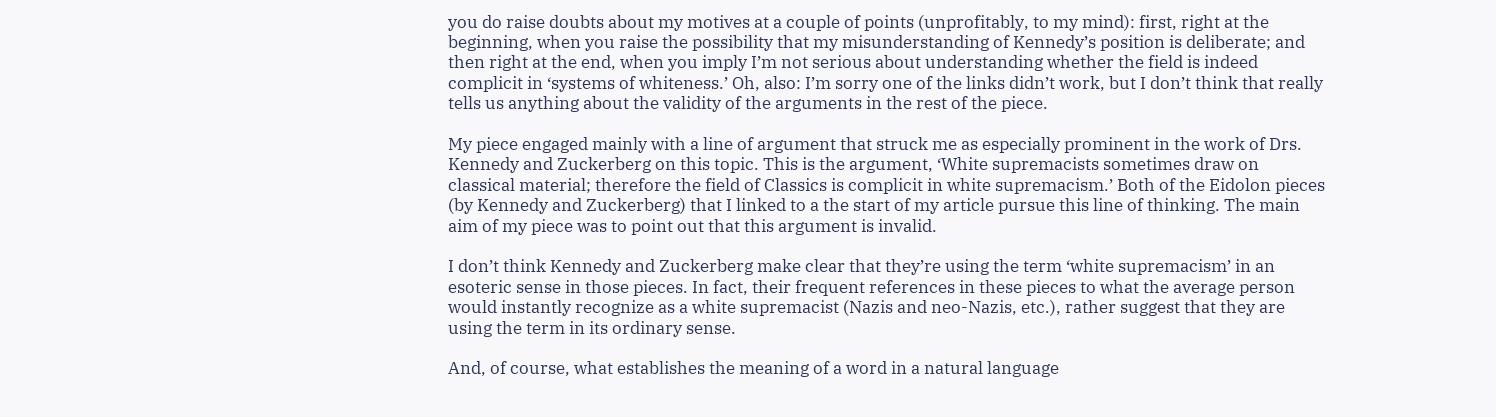you do raise doubts about my motives at a couple of points (unprofitably, to my mind): first, right at the beginning, when you raise the possibility that my misunderstanding of Kennedy’s position is deliberate; and then right at the end, when you imply I’m not serious about understanding whether the field is indeed complicit in ‘systems of whiteness.’ Oh, also: I’m sorry one of the links didn’t work, but I don’t think that really tells us anything about the validity of the arguments in the rest of the piece.

My piece engaged mainly with a line of argument that struck me as especially prominent in the work of Drs. Kennedy and Zuckerberg on this topic. This is the argument, ‘White supremacists sometimes draw on classical material; therefore the field of Classics is complicit in white supremacism.’ Both of the Eidolon pieces (by Kennedy and Zuckerberg) that I linked to a the start of my article pursue this line of thinking. The main aim of my piece was to point out that this argument is invalid.

I don’t think Kennedy and Zuckerberg make clear that they’re using the term ‘white supremacism’ in an esoteric sense in those pieces. In fact, their frequent references in these pieces to what the average person would instantly recognize as a white supremacist (Nazis and neo-Nazis, etc.), rather suggest that they are using the term in its ordinary sense.

And, of course, what establishes the meaning of a word in a natural language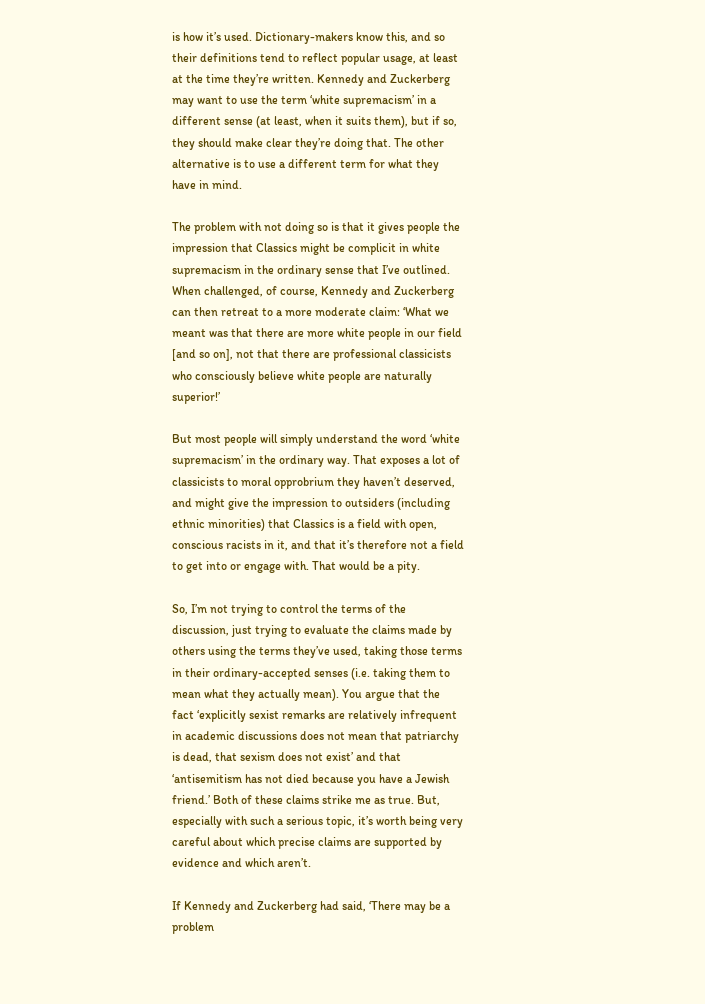is how it’s used. Dictionary-makers know this, and so their definitions tend to reflect popular usage, at least at the time they’re written. Kennedy and Zuckerberg may want to use the term ‘white supremacism’ in a different sense (at least, when it suits them), but if so, they should make clear they’re doing that. The other alternative is to use a different term for what they have in mind.

The problem with not doing so is that it gives people the impression that Classics might be complicit in white supremacism in the ordinary sense that I’ve outlined. When challenged, of course, Kennedy and Zuckerberg can then retreat to a more moderate claim: ‘What we meant was that there are more white people in our field [and so on], not that there are professional classicists who consciously believe white people are naturally superior!’

But most people will simply understand the word ‘white supremacism’ in the ordinary way. That exposes a lot of classicists to moral opprobrium they haven’t deserved, and might give the impression to outsiders (including ethnic minorities) that Classics is a field with open, conscious racists in it, and that it’s therefore not a field to get into or engage with. That would be a pity.

So, I’m not trying to control the terms of the discussion, just trying to evaluate the claims made by others using the terms they’ve used, taking those terms in their ordinary-accepted senses (i.e. taking them to mean what they actually mean). You argue that the fact ‘explicitly sexist remarks are relatively infrequent in academic discussions does not mean that patriarchy is dead, that sexism does not exist’ and that ‘antisemitism has not died because you have a Jewish friend.’ Both of these claims strike me as true. But, especially with such a serious topic, it’s worth being very careful about which precise claims are supported by evidence and which aren’t.

If Kennedy and Zuckerberg had said, ‘There may be a problem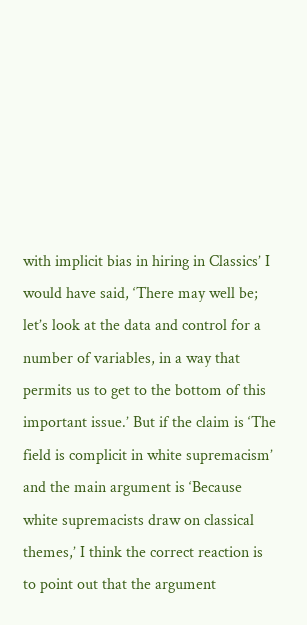with implicit bias in hiring in Classics’ I would have said, ‘There may well be; let’s look at the data and control for a number of variables, in a way that permits us to get to the bottom of this important issue.’ But if the claim is ‘The field is complicit in white supremacism’ and the main argument is ‘Because white supremacists draw on classical themes,’ I think the correct reaction is to point out that the argument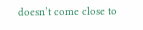doesn’t come close to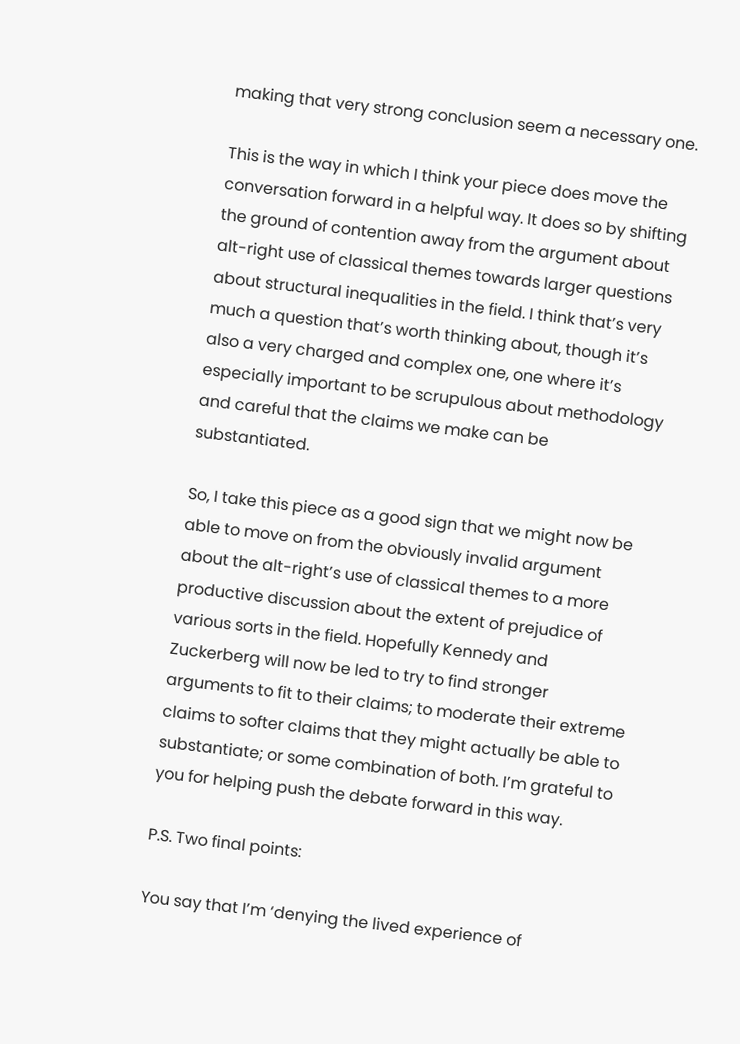making that very strong conclusion seem a necessary one.

This is the way in which I think your piece does move the conversation forward in a helpful way. It does so by shifting the ground of contention away from the argument about alt-right use of classical themes towards larger questions about structural inequalities in the field. I think that’s very much a question that’s worth thinking about, though it’s also a very charged and complex one, one where it’s especially important to be scrupulous about methodology and careful that the claims we make can be substantiated.

So, I take this piece as a good sign that we might now be able to move on from the obviously invalid argument about the alt-right’s use of classical themes to a more productive discussion about the extent of prejudice of various sorts in the field. Hopefully Kennedy and Zuckerberg will now be led to try to find stronger arguments to fit to their claims; to moderate their extreme claims to softer claims that they might actually be able to substantiate; or some combination of both. I’m grateful to you for helping push the debate forward in this way.

P.S. Two final points:

You say that I’m ‘denying the lived experience of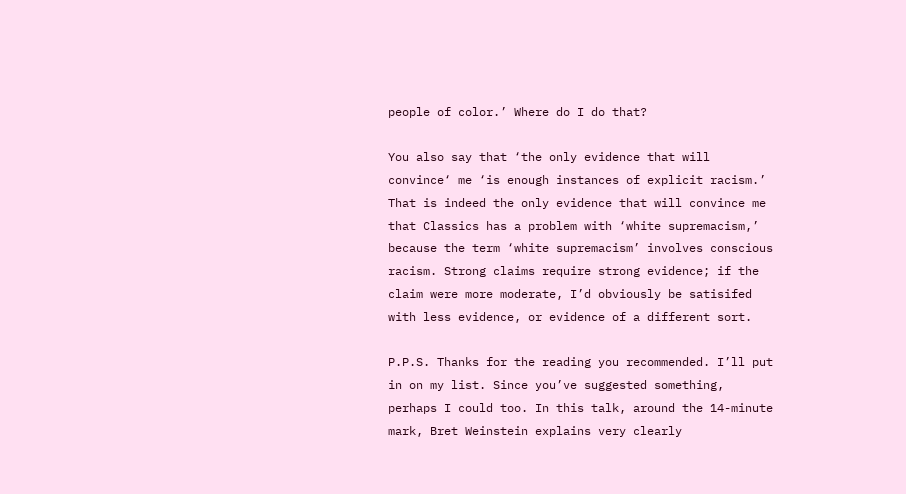people of color.’ Where do I do that?

You also say that ‘the only evidence that will convince‘ me ‘is enough instances of explicit racism.’ That is indeed the only evidence that will convince me that Classics has a problem with ‘white supremacism,’ because the term ‘white supremacism’ involves conscious racism. Strong claims require strong evidence; if the claim were more moderate, I’d obviously be satisifed with less evidence, or evidence of a different sort.

P.P.S. Thanks for the reading you recommended. I’ll put in on my list. Since you’ve suggested something, perhaps I could too. In this talk, around the 14-minute mark, Bret Weinstein explains very clearly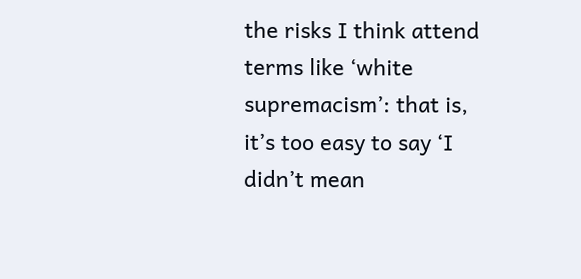the risks I think attend terms like ‘white supremacism’: that is, it’s too easy to say ‘I didn’t mean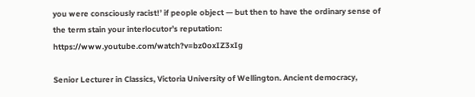you were consciously racist!’ if people object — but then to have the ordinary sense of the term stain your interlocutor’s reputation: https://www.youtube.com/watch?v=bz0oxIZ3xIg

Senior Lecturer in Classics, Victoria University of Wellington. Ancient democracy,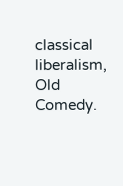classical liberalism, Old Comedy.